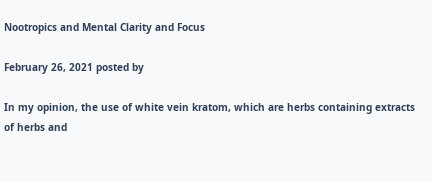Nootropics and Mental Clarity and Focus

February 26, 2021 posted by

In my opinion, the use of white vein kratom, which are herbs containing extracts of herbs and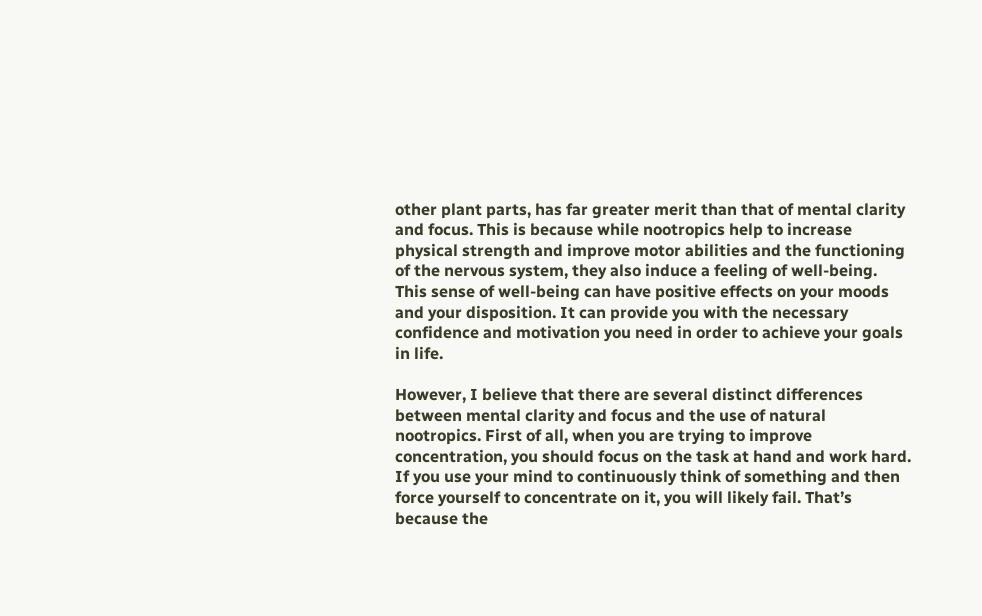other plant parts, has far greater merit than that of mental clarity and focus. This is because while nootropics help to increase physical strength and improve motor abilities and the functioning of the nervous system, they also induce a feeling of well-being. This sense of well-being can have positive effects on your moods and your disposition. It can provide you with the necessary confidence and motivation you need in order to achieve your goals in life.

However, I believe that there are several distinct differences between mental clarity and focus and the use of natural nootropics. First of all, when you are trying to improve concentration, you should focus on the task at hand and work hard. If you use your mind to continuously think of something and then force yourself to concentrate on it, you will likely fail. That’s because the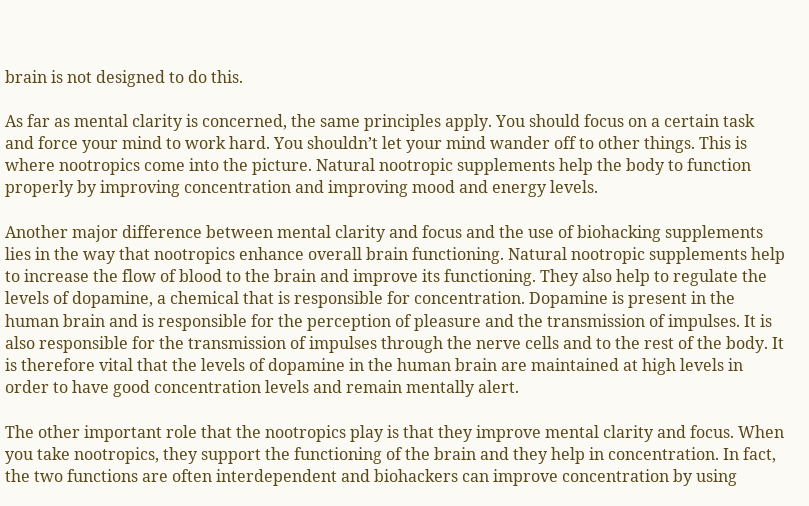brain is not designed to do this.

As far as mental clarity is concerned, the same principles apply. You should focus on a certain task and force your mind to work hard. You shouldn’t let your mind wander off to other things. This is where nootropics come into the picture. Natural nootropic supplements help the body to function properly by improving concentration and improving mood and energy levels.

Another major difference between mental clarity and focus and the use of biohacking supplements lies in the way that nootropics enhance overall brain functioning. Natural nootropic supplements help to increase the flow of blood to the brain and improve its functioning. They also help to regulate the levels of dopamine, a chemical that is responsible for concentration. Dopamine is present in the human brain and is responsible for the perception of pleasure and the transmission of impulses. It is also responsible for the transmission of impulses through the nerve cells and to the rest of the body. It is therefore vital that the levels of dopamine in the human brain are maintained at high levels in order to have good concentration levels and remain mentally alert.

The other important role that the nootropics play is that they improve mental clarity and focus. When you take nootropics, they support the functioning of the brain and they help in concentration. In fact, the two functions are often interdependent and biohackers can improve concentration by using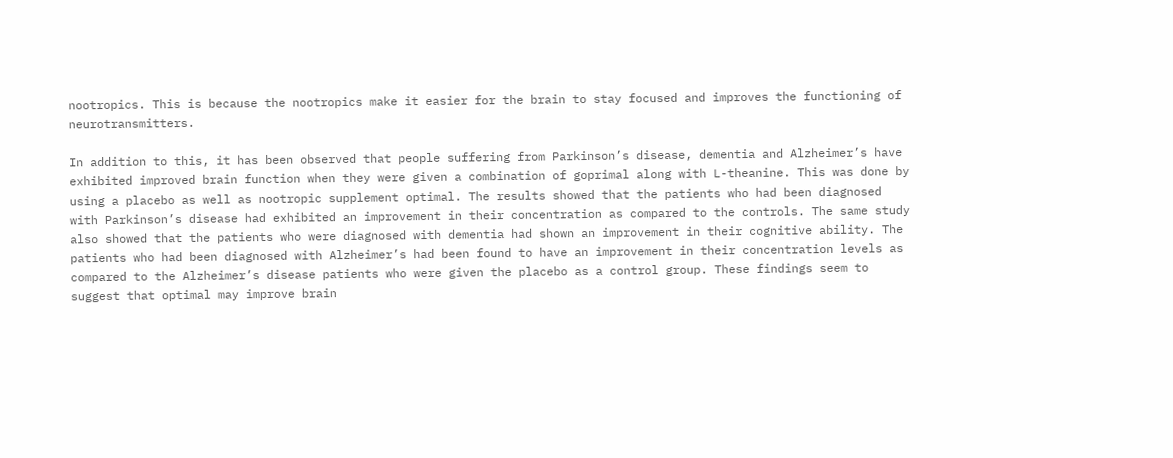nootropics. This is because the nootropics make it easier for the brain to stay focused and improves the functioning of neurotransmitters.

In addition to this, it has been observed that people suffering from Parkinson’s disease, dementia and Alzheimer’s have exhibited improved brain function when they were given a combination of goprimal along with L-theanine. This was done by using a placebo as well as nootropic supplement optimal. The results showed that the patients who had been diagnosed with Parkinson’s disease had exhibited an improvement in their concentration as compared to the controls. The same study also showed that the patients who were diagnosed with dementia had shown an improvement in their cognitive ability. The patients who had been diagnosed with Alzheimer’s had been found to have an improvement in their concentration levels as compared to the Alzheimer’s disease patients who were given the placebo as a control group. These findings seem to suggest that optimal may improve brain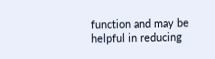function and may be helpful in reducing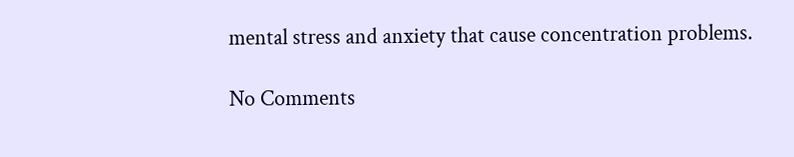mental stress and anxiety that cause concentration problems.

No Comments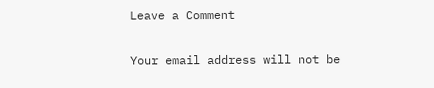Leave a Comment

Your email address will not be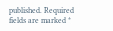published. Required fields are marked *